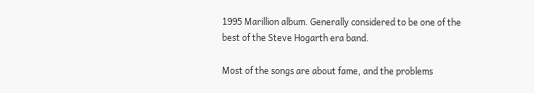1995 Marillion album. Generally considered to be one of the best of the Steve Hogarth era band.

Most of the songs are about fame, and the problems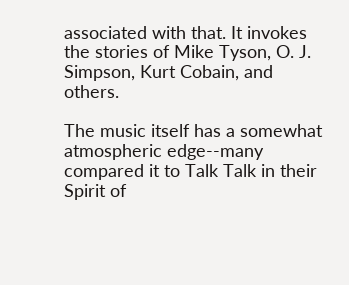associated with that. It invokes the stories of Mike Tyson, O. J. Simpson, Kurt Cobain, and others.

The music itself has a somewhat atmospheric edge--many compared it to Talk Talk in their Spirit of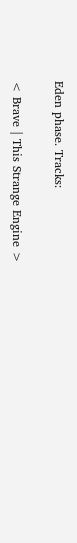Eden phase. Tracks:

< Brave | This Strange Engine >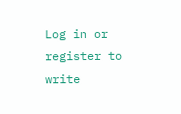Log in or register to write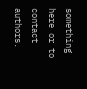something here or to contact authors.